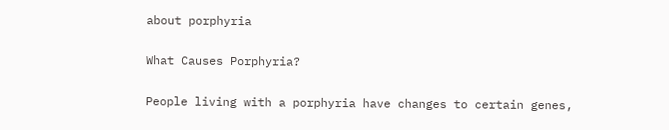about porphyria

What Causes Porphyria?

People living with a porphyria have changes to certain genes,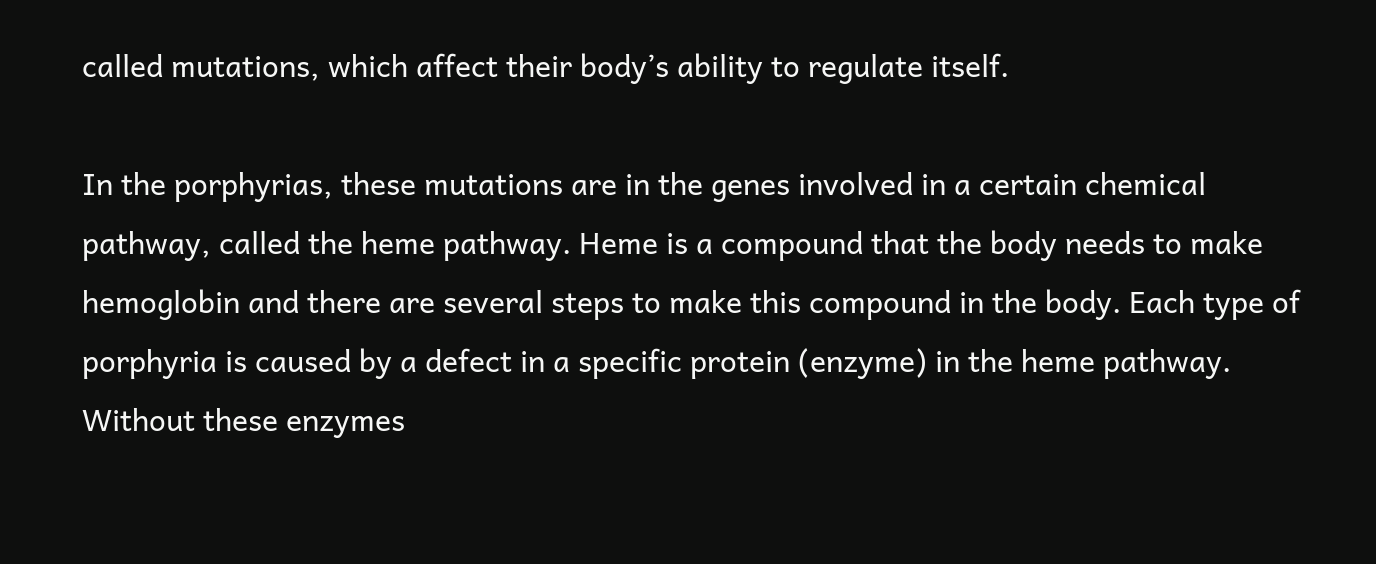called mutations, which affect their body’s ability to regulate itself.

In the porphyrias, these mutations are in the genes involved in a certain chemical pathway, called the heme pathway. Heme is a compound that the body needs to make hemoglobin and there are several steps to make this compound in the body. Each type of porphyria is caused by a defect in a specific protein (enzyme) in the heme pathway. Without these enzymes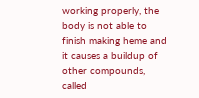working properly, the body is not able to finish making heme and it causes a buildup of other compounds, called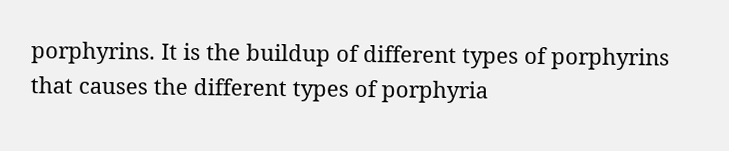porphyrins. It is the buildup of different types of porphyrins that causes the different types of porphyria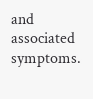and associated symptoms.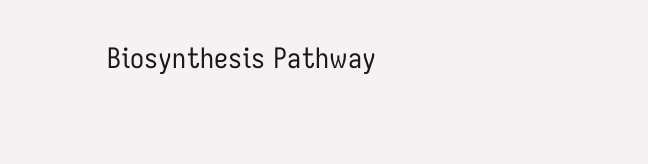Biosynthesis Pathway